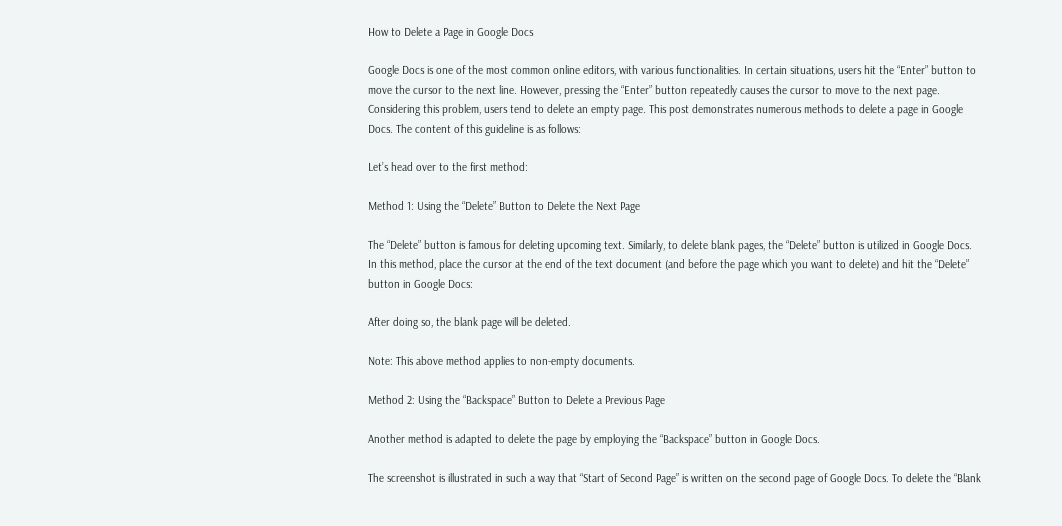How to Delete a Page in Google Docs

Google Docs is one of the most common online editors, with various functionalities. In certain situations, users hit the “Enter” button to move the cursor to the next line. However, pressing the “Enter” button repeatedly causes the cursor to move to the next page. Considering this problem, users tend to delete an empty page. This post demonstrates numerous methods to delete a page in Google Docs. The content of this guideline is as follows:

Let’s head over to the first method:

Method 1: Using the “Delete” Button to Delete the Next Page

The “Delete” button is famous for deleting upcoming text. Similarly, to delete blank pages, the “Delete” button is utilized in Google Docs. In this method, place the cursor at the end of the text document (and before the page which you want to delete) and hit the “Delete” button in Google Docs:

After doing so, the blank page will be deleted.

Note: This above method applies to non-empty documents.

Method 2: Using the “Backspace” Button to Delete a Previous Page

Another method is adapted to delete the page by employing the “Backspace” button in Google Docs.

The screenshot is illustrated in such a way that “Start of Second Page” is written on the second page of Google Docs. To delete the “Blank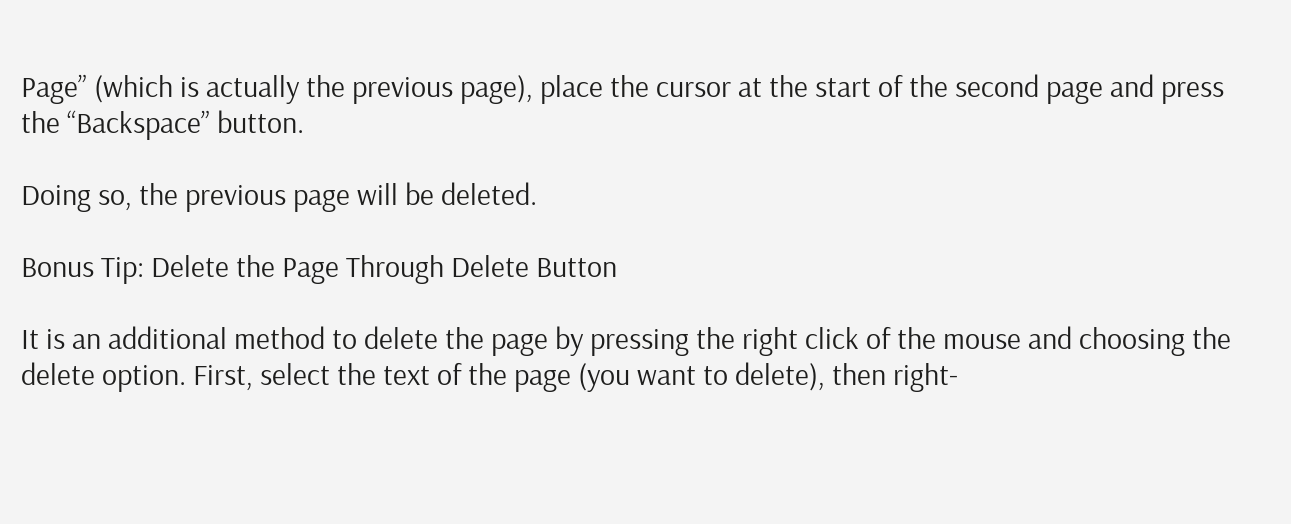Page” (which is actually the previous page), place the cursor at the start of the second page and press the “Backspace” button.

Doing so, the previous page will be deleted.

Bonus Tip: Delete the Page Through Delete Button

It is an additional method to delete the page by pressing the right click of the mouse and choosing the delete option. First, select the text of the page (you want to delete), then right-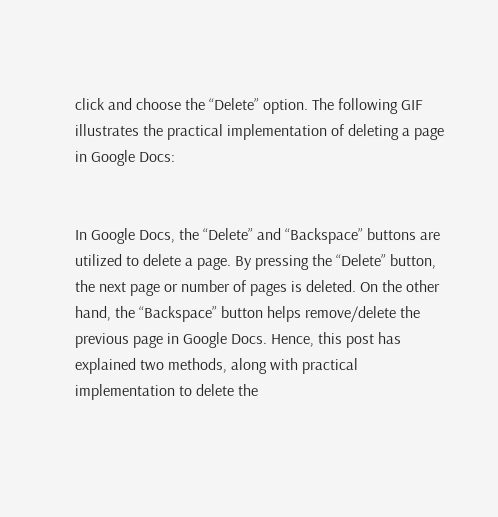click and choose the “Delete” option. The following GIF illustrates the practical implementation of deleting a page in Google Docs:


In Google Docs, the “Delete” and “Backspace” buttons are utilized to delete a page. By pressing the “Delete” button, the next page or number of pages is deleted. On the other hand, the “Backspace” button helps remove/delete the previous page in Google Docs. Hence, this post has explained two methods, along with practical implementation to delete the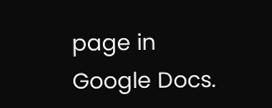page in Google Docs.